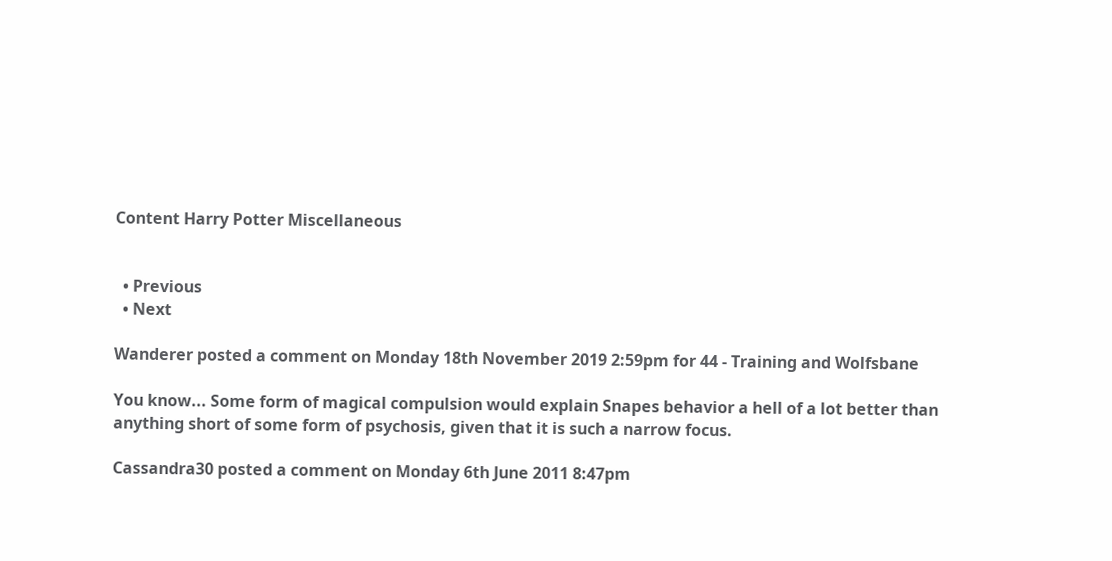Content Harry Potter Miscellaneous


  • Previous
  • Next

Wanderer posted a comment on Monday 18th November 2019 2:59pm for 44 - Training and Wolfsbane

You know... Some form of magical compulsion would explain Snapes behavior a hell of a lot better than anything short of some form of psychosis, given that it is such a narrow focus.

Cassandra30 posted a comment on Monday 6th June 2011 8:47pm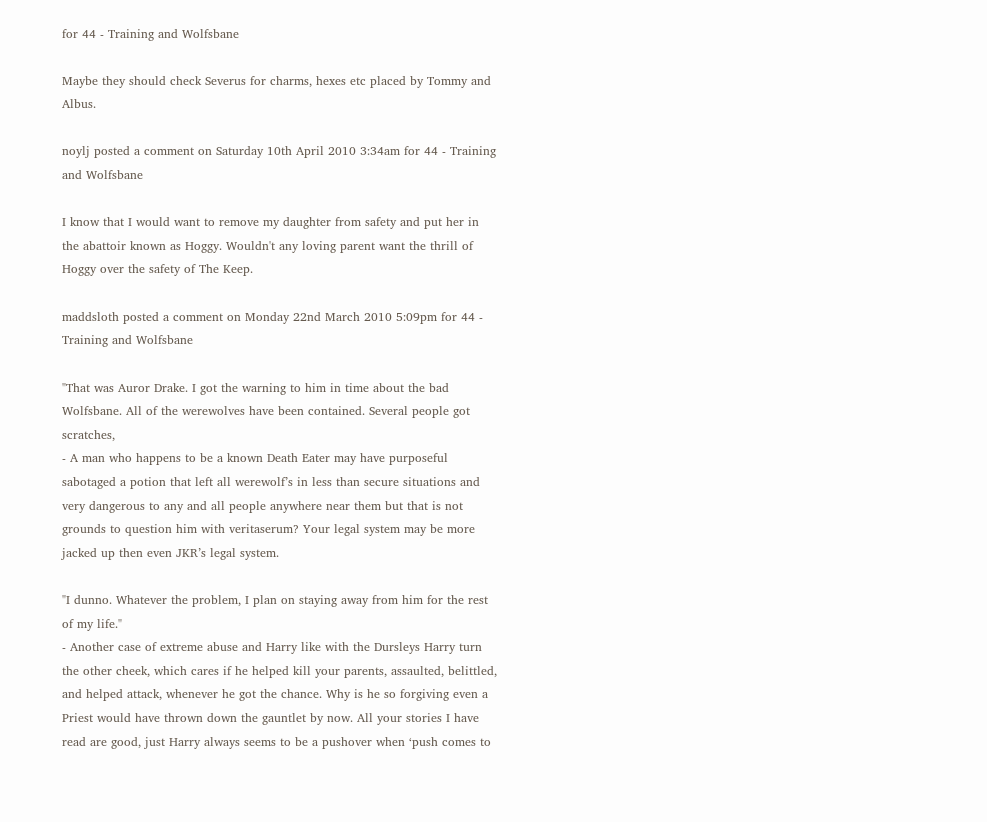for 44 - Training and Wolfsbane

Maybe they should check Severus for charms, hexes etc placed by Tommy and Albus.

noylj posted a comment on Saturday 10th April 2010 3:34am for 44 - Training and Wolfsbane

I know that I would want to remove my daughter from safety and put her in the abattoir known as Hoggy. Wouldn't any loving parent want the thrill of Hoggy over the safety of The Keep.

maddsloth posted a comment on Monday 22nd March 2010 5:09pm for 44 - Training and Wolfsbane

"That was Auror Drake. I got the warning to him in time about the bad Wolfsbane. All of the werewolves have been contained. Several people got scratches,
- A man who happens to be a known Death Eater may have purposeful sabotaged a potion that left all werewolf’s in less than secure situations and very dangerous to any and all people anywhere near them but that is not grounds to question him with veritaserum? Your legal system may be more jacked up then even JKR’s legal system.

"I dunno. Whatever the problem, I plan on staying away from him for the rest of my life."
- Another case of extreme abuse and Harry like with the Dursleys Harry turn the other cheek, which cares if he helped kill your parents, assaulted, belittled, and helped attack, whenever he got the chance. Why is he so forgiving even a Priest would have thrown down the gauntlet by now. All your stories I have read are good, just Harry always seems to be a pushover when ‘push comes to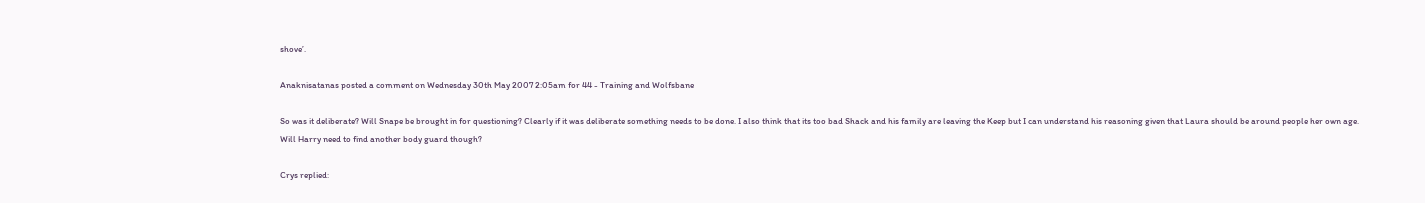shove’.

Anaknisatanas posted a comment on Wednesday 30th May 2007 2:05am for 44 - Training and Wolfsbane

So was it deliberate? Will Snape be brought in for questioning? Clearly if it was deliberate something needs to be done. I also think that its too bad Shack and his family are leaving the Keep but I can understand his reasoning given that Laura should be around people her own age. Will Harry need to find another body guard though?

Crys replied: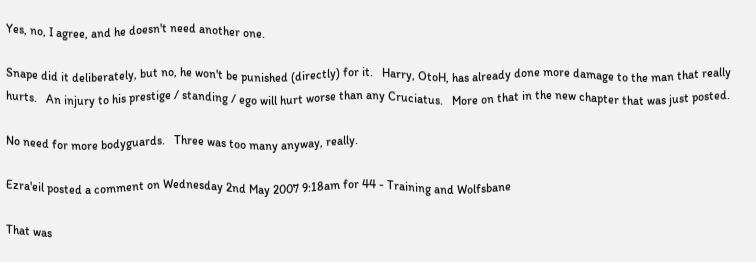Yes, no, I agree, and he doesn't need another one.

Snape did it deliberately, but no, he won't be punished (directly) for it.   Harry, OtoH, has already done more damage to the man that really hurts.   An injury to his prestige / standing / ego will hurt worse than any Cruciatus.   More on that in the new chapter that was just posted.

No need for more bodyguards.   Three was too many anyway, really.

Ezra'eil posted a comment on Wednesday 2nd May 2007 9:18am for 44 - Training and Wolfsbane

That was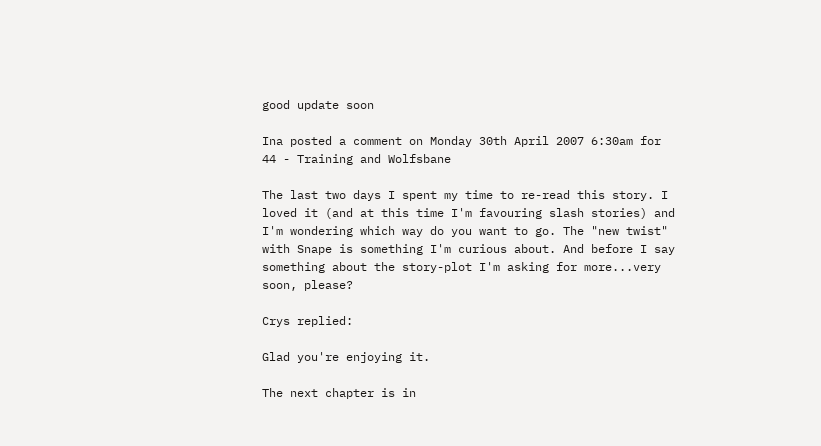good update soon

Ina posted a comment on Monday 30th April 2007 6:30am for 44 - Training and Wolfsbane

The last two days I spent my time to re-read this story. I loved it (and at this time I'm favouring slash stories) and I'm wondering which way do you want to go. The "new twist" with Snape is something I'm curious about. And before I say something about the story-plot I'm asking for more...very soon, please?

Crys replied:

Glad you're enjoying it.

The next chapter is in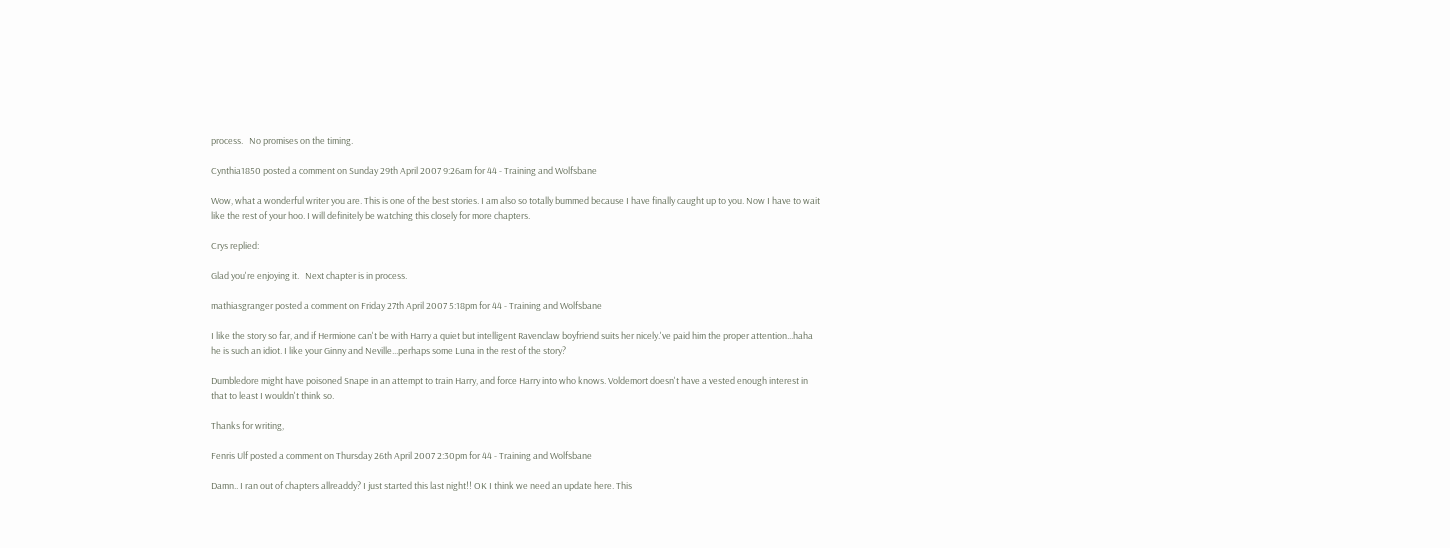process.   No promises on the timing.

Cynthia1850 posted a comment on Sunday 29th April 2007 9:26am for 44 - Training and Wolfsbane

Wow, what a wonderful writer you are. This is one of the best stories. I am also so totally bummed because I have finally caught up to you. Now I have to wait like the rest of your hoo. I will definitely be watching this closely for more chapters.

Crys replied:

Glad you're enjoying it.   Next chapter is in process.

mathiasgranger posted a comment on Friday 27th April 2007 5:18pm for 44 - Training and Wolfsbane

I like the story so far, and if Hermione can't be with Harry a quiet but intelligent Ravenclaw boyfriend suits her nicely.'ve paid him the proper attention...haha he is such an idiot. I like your Ginny and Neville...perhaps some Luna in the rest of the story?

Dumbledore might have poisoned Snape in an attempt to train Harry, and force Harry into who knows. Voldemort doesn't have a vested enough interest in that to least I wouldn't think so.

Thanks for writing,

Fenris Ulf posted a comment on Thursday 26th April 2007 2:30pm for 44 - Training and Wolfsbane

Damn.. I ran out of chapters allreaddy? I just started this last night!! OK I think we need an update here. This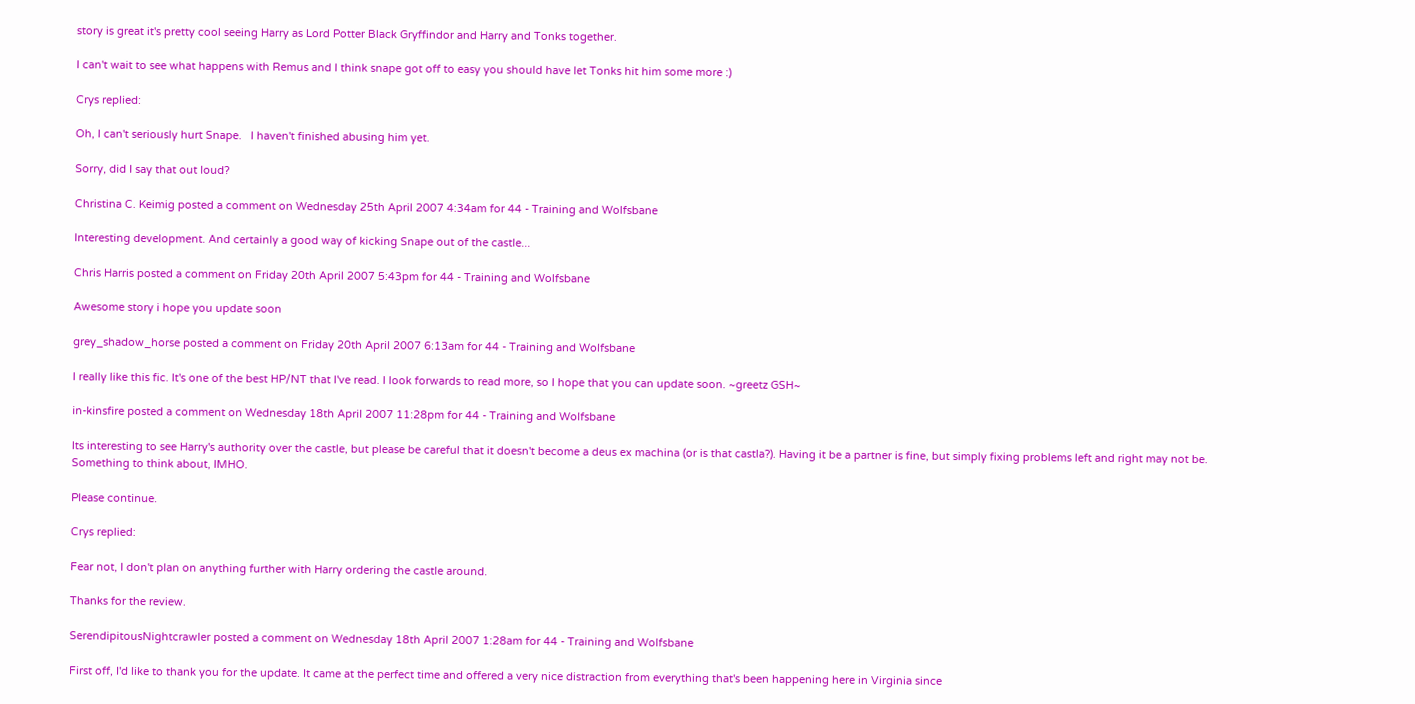story is great it's pretty cool seeing Harry as Lord Potter Black Gryffindor and Harry and Tonks together.

I can't wait to see what happens with Remus and I think snape got off to easy you should have let Tonks hit him some more :)

Crys replied:

Oh, I can't seriously hurt Snape.   I haven't finished abusing him yet.

Sorry, did I say that out loud?

Christina C. Keimig posted a comment on Wednesday 25th April 2007 4:34am for 44 - Training and Wolfsbane

Interesting development. And certainly a good way of kicking Snape out of the castle...

Chris Harris posted a comment on Friday 20th April 2007 5:43pm for 44 - Training and Wolfsbane

Awesome story i hope you update soon

grey_shadow_horse posted a comment on Friday 20th April 2007 6:13am for 44 - Training and Wolfsbane

I really like this fic. It's one of the best HP/NT that I've read. I look forwards to read more, so I hope that you can update soon. ~greetz GSH~

in-kinsfire posted a comment on Wednesday 18th April 2007 11:28pm for 44 - Training and Wolfsbane

Its interesting to see Harry's authority over the castle, but please be careful that it doesn't become a deus ex machina (or is that castla?). Having it be a partner is fine, but simply fixing problems left and right may not be. Something to think about, IMHO.

Please continue.

Crys replied:

Fear not, I don't plan on anything further with Harry ordering the castle around.

Thanks for the review.

SerendipitousNightcrawler posted a comment on Wednesday 18th April 2007 1:28am for 44 - Training and Wolfsbane

First off, I'd like to thank you for the update. It came at the perfect time and offered a very nice distraction from everything that's been happening here in Virginia since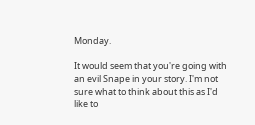Monday.

It would seem that you're going with an evil Snape in your story. I'm not sure what to think about this as I'd like to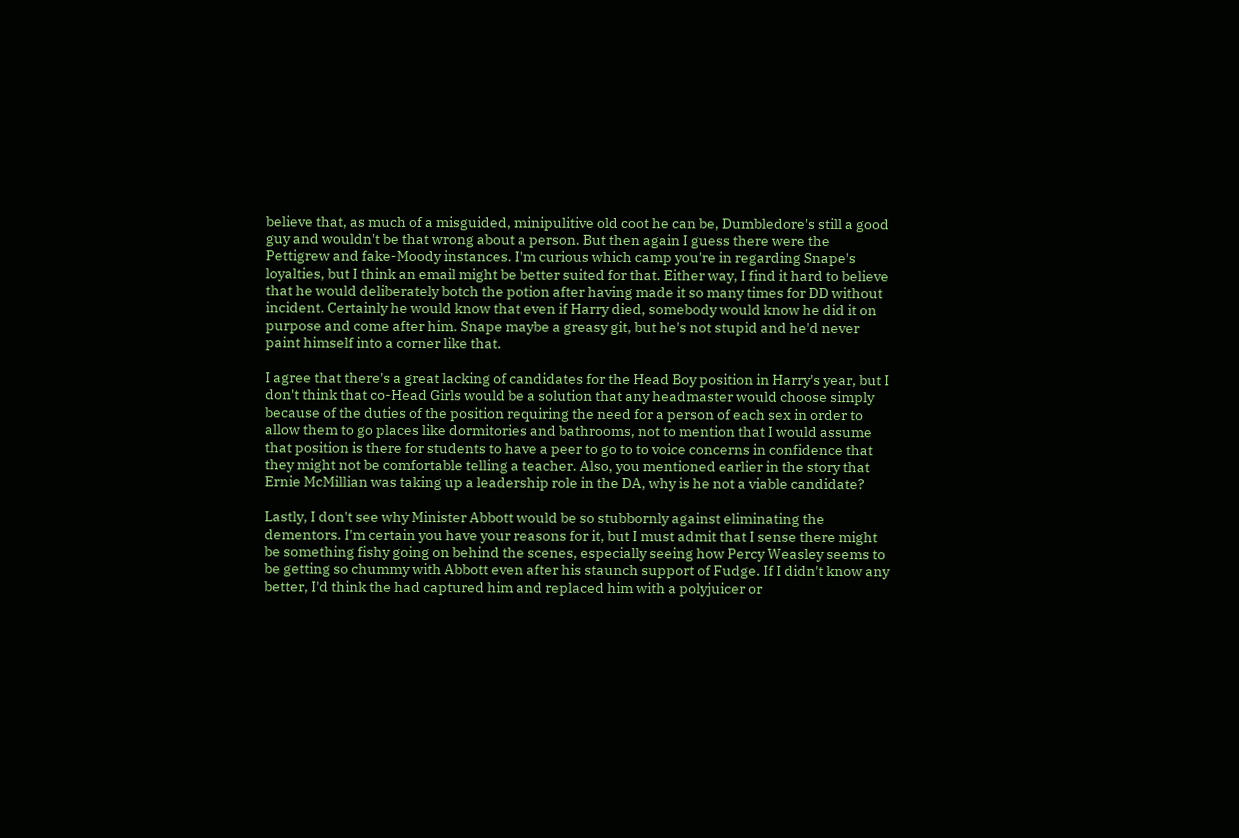believe that, as much of a misguided, minipulitive old coot he can be, Dumbledore's still a good guy and wouldn't be that wrong about a person. But then again I guess there were the Pettigrew and fake-Moody instances. I'm curious which camp you're in regarding Snape's loyalties, but I think an email might be better suited for that. Either way, I find it hard to believe that he would deliberately botch the potion after having made it so many times for DD without incident. Certainly he would know that even if Harry died, somebody would know he did it on purpose and come after him. Snape maybe a greasy git, but he's not stupid and he'd never paint himself into a corner like that.

I agree that there's a great lacking of candidates for the Head Boy position in Harry's year, but I don't think that co-Head Girls would be a solution that any headmaster would choose simply because of the duties of the position requiring the need for a person of each sex in order to allow them to go places like dormitories and bathrooms, not to mention that I would assume that position is there for students to have a peer to go to to voice concerns in confidence that they might not be comfortable telling a teacher. Also, you mentioned earlier in the story that Ernie McMillian was taking up a leadership role in the DA, why is he not a viable candidate?

Lastly, I don't see why Minister Abbott would be so stubbornly against eliminating the dementors. I'm certain you have your reasons for it, but I must admit that I sense there might be something fishy going on behind the scenes, especially seeing how Percy Weasley seems to be getting so chummy with Abbott even after his staunch support of Fudge. If I didn't know any better, I'd think the had captured him and replaced him with a polyjuicer or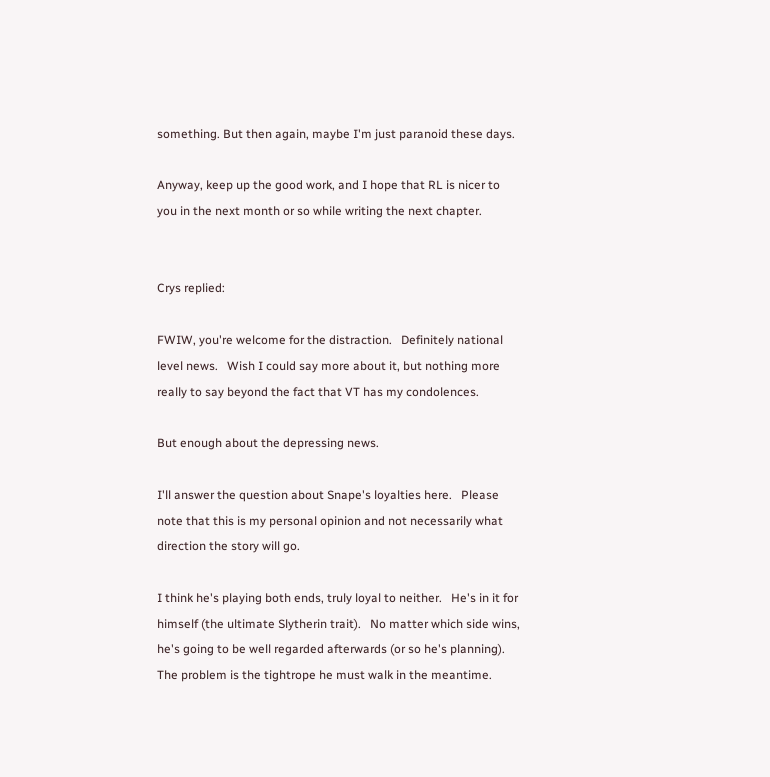something. But then again, maybe I'm just paranoid these days.

Anyway, keep up the good work, and I hope that RL is nicer to you in the next month or so while writing the next chapter.


Crys replied:

FWIW, you're welcome for the distraction.   Definitely national level news.   Wish I could say more about it, but nothing more really to say beyond the fact that VT has my condolences.

But enough about the depressing news.

I'll answer the question about Snape's loyalties here.   Please note that this is my personal opinion and not necessarily what direction the story will go.

I think he's playing both ends, truly loyal to neither.   He's in it for himself (the ultimate Slytherin trait).   No matter which side wins, he's going to be well regarded afterwards (or so he's planning).   The problem is the tightrope he must walk in the meantime.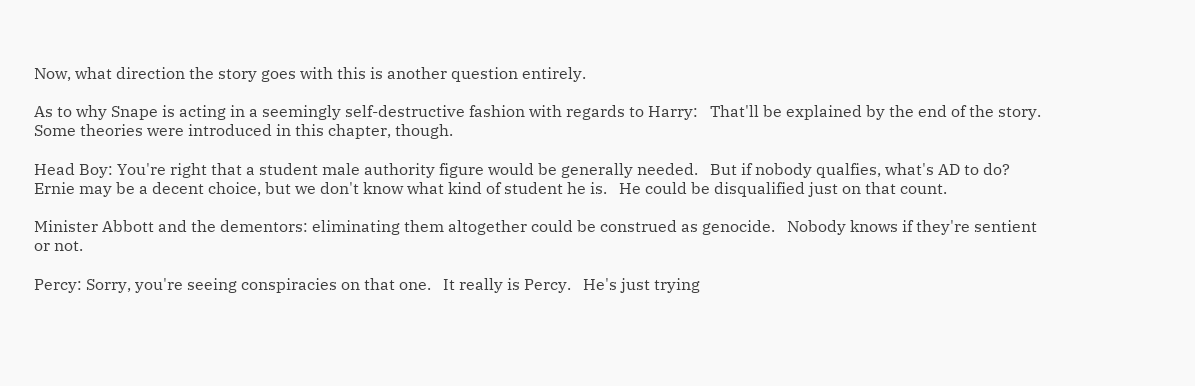Now, what direction the story goes with this is another question entirely.

As to why Snape is acting in a seemingly self-destructive fashion with regards to Harry:   That'll be explained by the end of the story.   Some theories were introduced in this chapter, though.

Head Boy: You're right that a student male authority figure would be generally needed.   But if nobody qualfies, what's AD to do?   Ernie may be a decent choice, but we don't know what kind of student he is.   He could be disqualified just on that count.

Minister Abbott and the dementors: eliminating them altogether could be construed as genocide.   Nobody knows if they're sentient or not.

Percy: Sorry, you're seeing conspiracies on that one.   It really is Percy.   He's just trying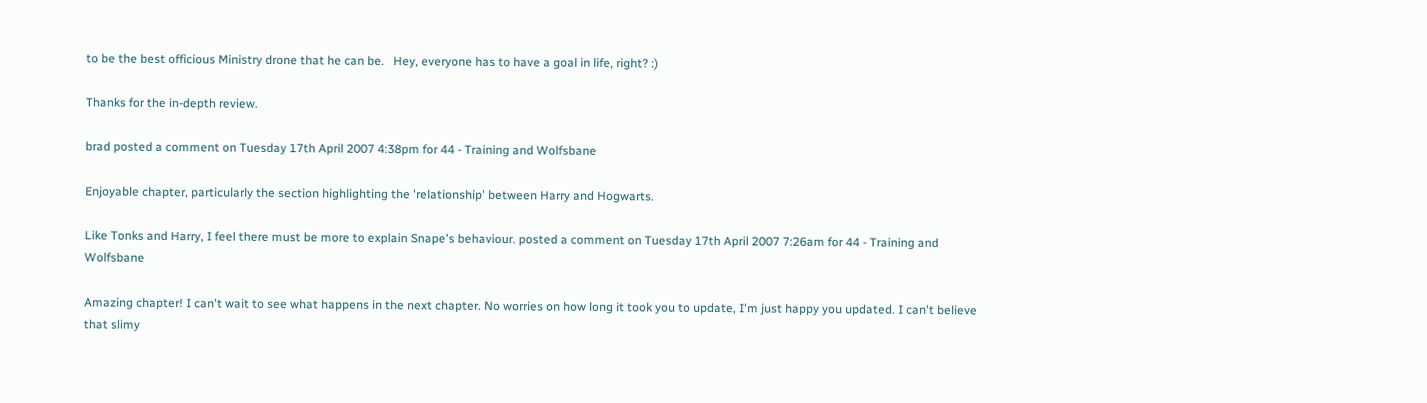to be the best officious Ministry drone that he can be.   Hey, everyone has to have a goal in life, right? :)

Thanks for the in-depth review.

brad posted a comment on Tuesday 17th April 2007 4:38pm for 44 - Training and Wolfsbane

Enjoyable chapter, particularly the section highlighting the 'relationship' between Harry and Hogwarts.

Like Tonks and Harry, I feel there must be more to explain Snape's behaviour. posted a comment on Tuesday 17th April 2007 7:26am for 44 - Training and Wolfsbane

Amazing chapter! I can't wait to see what happens in the next chapter. No worries on how long it took you to update, I'm just happy you updated. I can't believe that slimy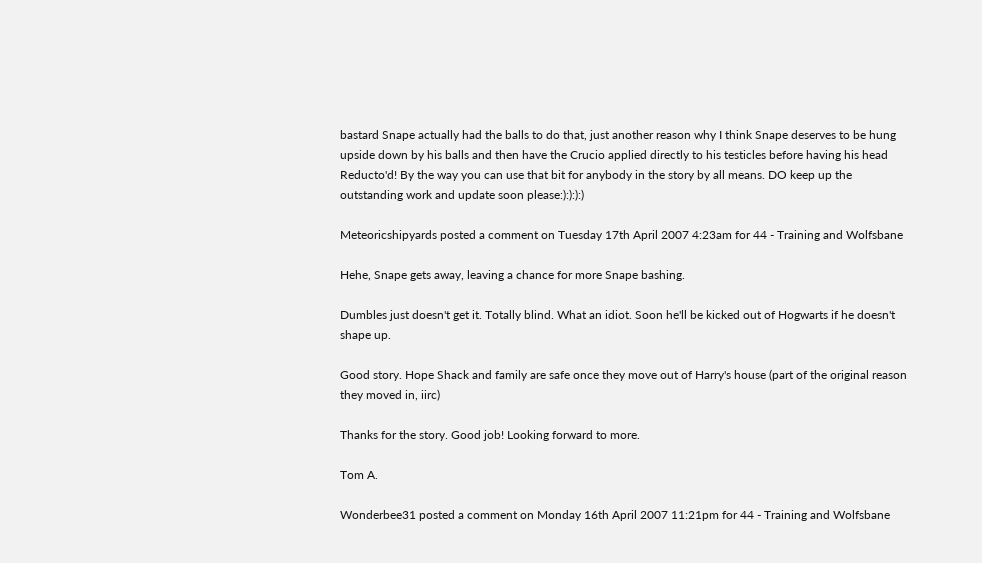bastard Snape actually had the balls to do that, just another reason why I think Snape deserves to be hung upside down by his balls and then have the Crucio applied directly to his testicles before having his head Reducto'd! By the way you can use that bit for anybody in the story by all means. DO keep up the outstanding work and update soon please:):):):)

Meteoricshipyards posted a comment on Tuesday 17th April 2007 4:23am for 44 - Training and Wolfsbane

Hehe, Snape gets away, leaving a chance for more Snape bashing.

Dumbles just doesn't get it. Totally blind. What an idiot. Soon he'll be kicked out of Hogwarts if he doesn't shape up.

Good story. Hope Shack and family are safe once they move out of Harry's house (part of the original reason they moved in, iirc)

Thanks for the story. Good job! Looking forward to more.

Tom A.

Wonderbee31 posted a comment on Monday 16th April 2007 11:21pm for 44 - Training and Wolfsbane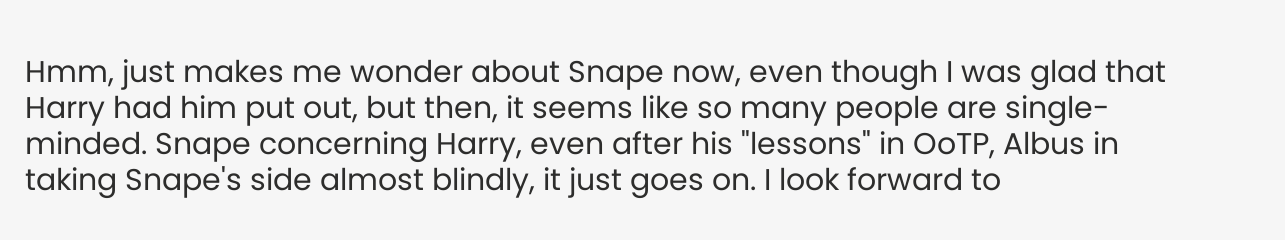Hmm, just makes me wonder about Snape now, even though I was glad that Harry had him put out, but then, it seems like so many people are single-minded. Snape concerning Harry, even after his "lessons" in OoTP, Albus in taking Snape's side almost blindly, it just goes on. I look forward to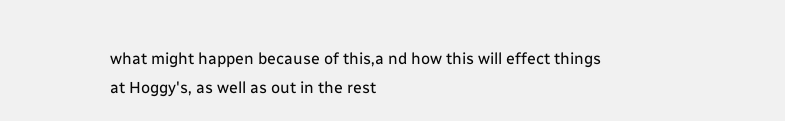what might happen because of this,a nd how this will effect things at Hoggy's, as well as out in the rest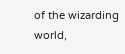of the wizarding world,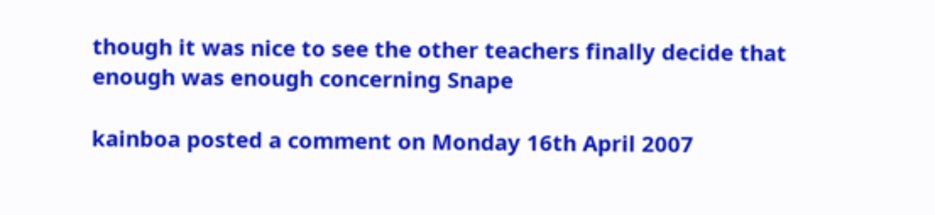though it was nice to see the other teachers finally decide that enough was enough concerning Snape

kainboa posted a comment on Monday 16th April 2007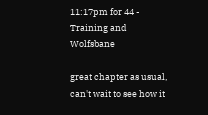11:17pm for 44 - Training and Wolfsbane

great chapter as usual, can't wait to see how it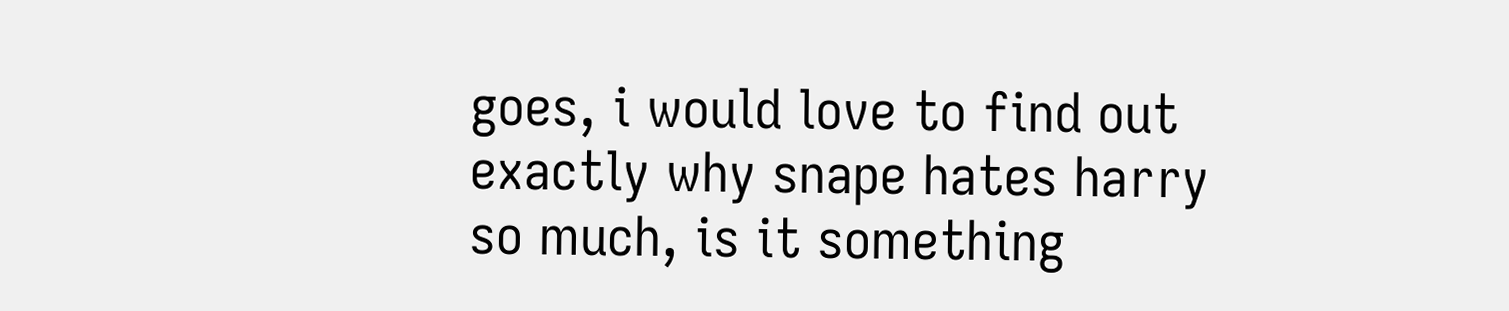goes, i would love to find out exactly why snape hates harry so much, is it something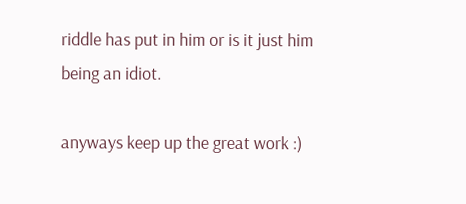riddle has put in him or is it just him being an idiot.

anyways keep up the great work :)